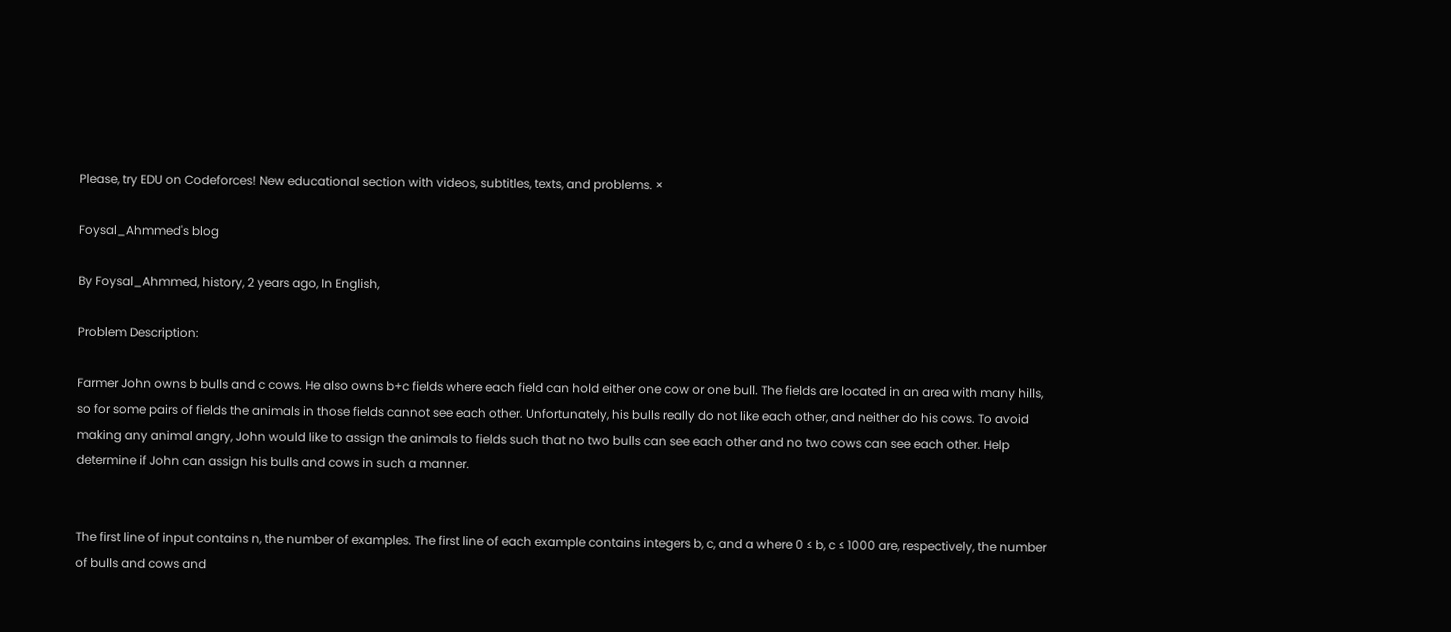Please, try EDU on Codeforces! New educational section with videos, subtitles, texts, and problems. ×

Foysal_Ahmmed's blog

By Foysal_Ahmmed, history, 2 years ago, In English,

Problem Description:

Farmer John owns b bulls and c cows. He also owns b+c fields where each field can hold either one cow or one bull. The fields are located in an area with many hills, so for some pairs of fields the animals in those fields cannot see each other. Unfortunately, his bulls really do not like each other, and neither do his cows. To avoid making any animal angry, John would like to assign the animals to fields such that no two bulls can see each other and no two cows can see each other. Help determine if John can assign his bulls and cows in such a manner.


The first line of input contains n, the number of examples. The first line of each example contains integers b, c, and a where 0 ≤ b, c ≤ 1000 are, respectively, the number of bulls and cows and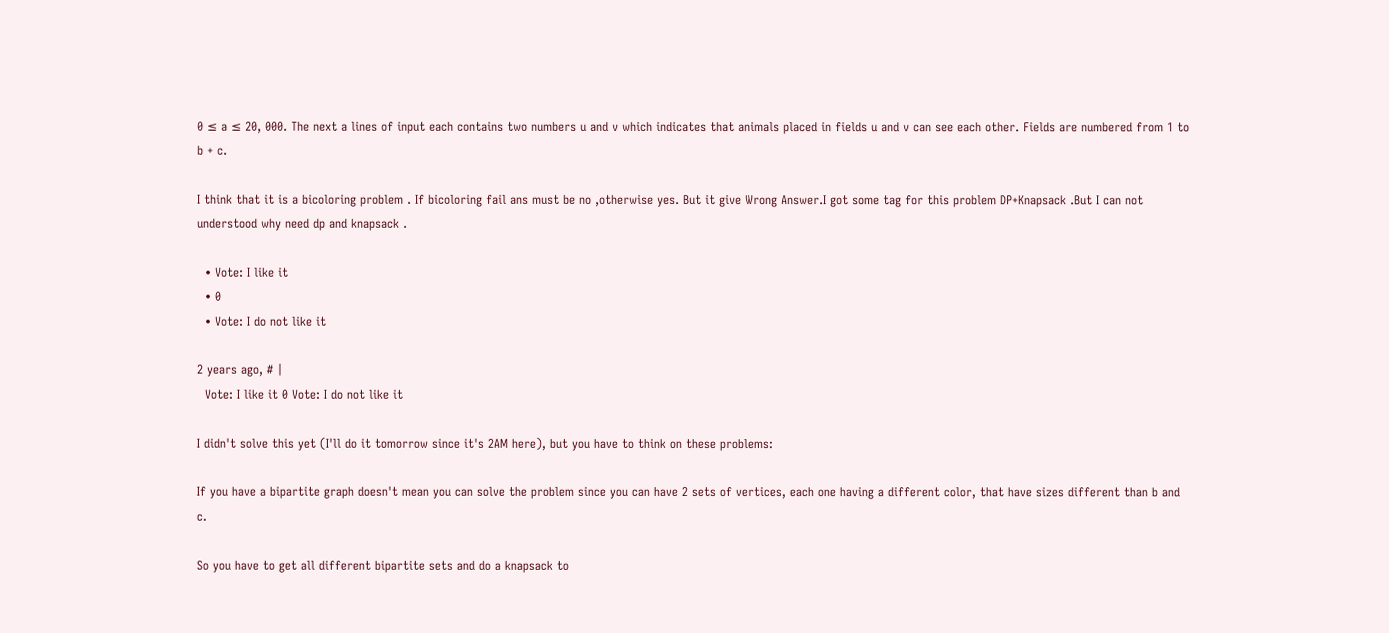0 ≤ a ≤ 20, 000. The next a lines of input each contains two numbers u and v which indicates that animals placed in fields u and v can see each other. Fields are numbered from 1 to b + c.

I think that it is a bicoloring problem . If bicoloring fail ans must be no ,otherwise yes. But it give Wrong Answer.I got some tag for this problem DP+Knapsack .But I can not understood why need dp and knapsack .

  • Vote: I like it
  • 0
  • Vote: I do not like it

2 years ago, # |
  Vote: I like it 0 Vote: I do not like it

I didn't solve this yet (I'll do it tomorrow since it's 2AM here), but you have to think on these problems:

If you have a bipartite graph doesn't mean you can solve the problem since you can have 2 sets of vertices, each one having a different color, that have sizes different than b and c.

So you have to get all different bipartite sets and do a knapsack to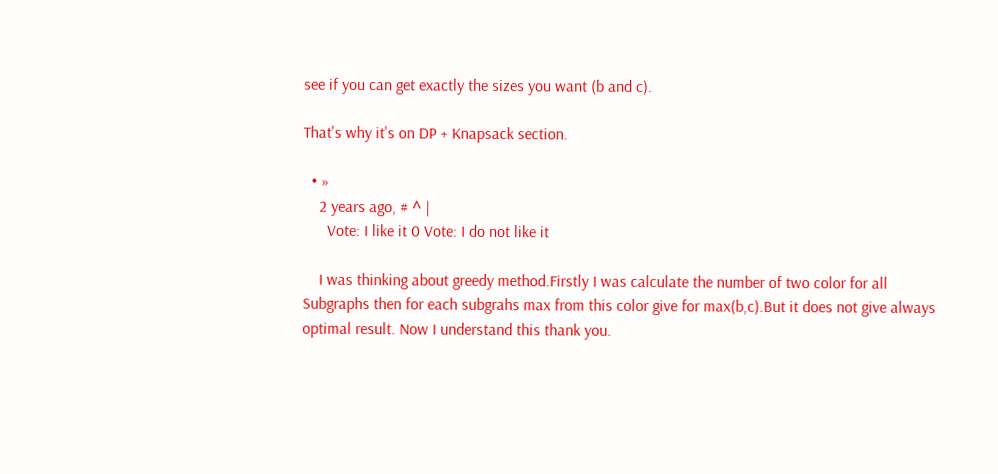see if you can get exactly the sizes you want (b and c).

That's why it's on DP + Knapsack section.

  • »
    2 years ago, # ^ |
      Vote: I like it 0 Vote: I do not like it

    I was thinking about greedy method.Firstly I was calculate the number of two color for all Subgraphs then for each subgrahs max from this color give for max(b,c).But it does not give always optimal result. Now I understand this thank you.